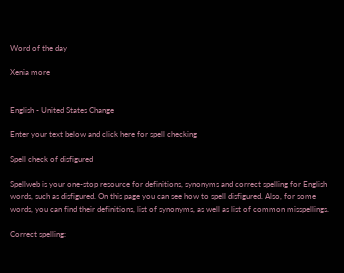Word of the day

Xenia more


English - United States Change

Enter your text below and click here for spell checking

Spell check of disfigured

Spellweb is your one-stop resource for definitions, synonyms and correct spelling for English words, such as disfigured. On this page you can see how to spell disfigured. Also, for some words, you can find their definitions, list of synonyms, as well as list of common misspellings.

Correct spelling: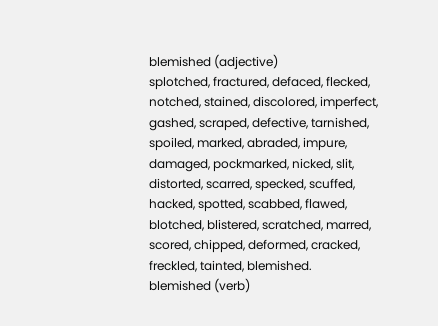blemished (adjective)
splotched, fractured, defaced, flecked, notched, stained, discolored, imperfect, gashed, scraped, defective, tarnished, spoiled, marked, abraded, impure, damaged, pockmarked, nicked, slit, distorted, scarred, specked, scuffed, hacked, spotted, scabbed, flawed, blotched, blistered, scratched, marred, scored, chipped, deformed, cracked, freckled, tainted, blemished.
blemished (verb)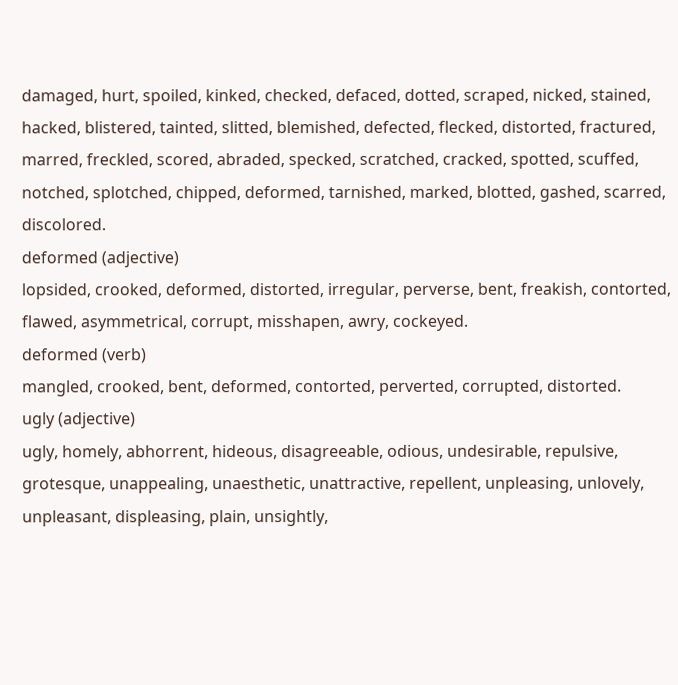damaged, hurt, spoiled, kinked, checked, defaced, dotted, scraped, nicked, stained, hacked, blistered, tainted, slitted, blemished, defected, flecked, distorted, fractured, marred, freckled, scored, abraded, specked, scratched, cracked, spotted, scuffed, notched, splotched, chipped, deformed, tarnished, marked, blotted, gashed, scarred, discolored.
deformed (adjective)
lopsided, crooked, deformed, distorted, irregular, perverse, bent, freakish, contorted, flawed, asymmetrical, corrupt, misshapen, awry, cockeyed.
deformed (verb)
mangled, crooked, bent, deformed, contorted, perverted, corrupted, distorted.
ugly (adjective)
ugly, homely, abhorrent, hideous, disagreeable, odious, undesirable, repulsive, grotesque, unappealing, unaesthetic, unattractive, repellent, unpleasing, unlovely, unpleasant, displeasing, plain, unsightly,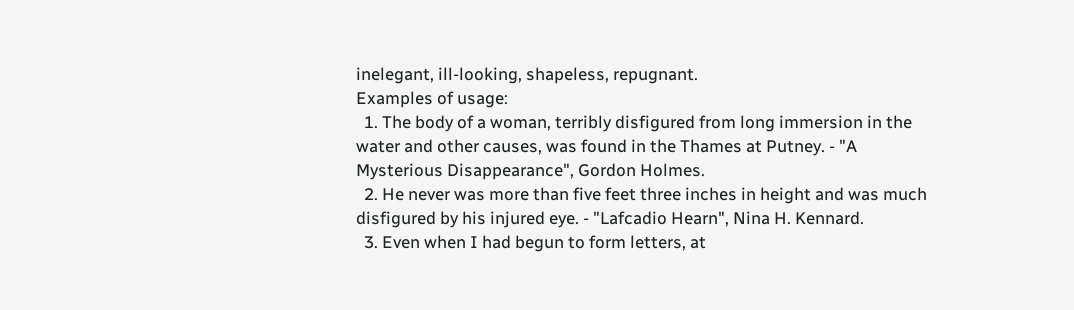inelegant, ill-looking, shapeless, repugnant.
Examples of usage:
  1. The body of a woman, terribly disfigured from long immersion in the water and other causes, was found in the Thames at Putney. - "A Mysterious Disappearance", Gordon Holmes.
  2. He never was more than five feet three inches in height and was much disfigured by his injured eye. - "Lafcadio Hearn", Nina H. Kennard.
  3. Even when I had begun to form letters, at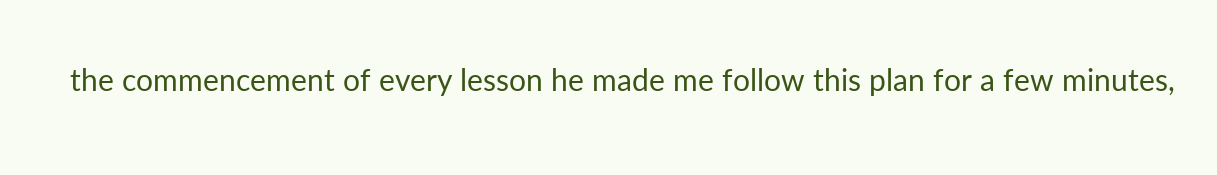the commencement of every lesson he made me follow this plan for a few minutes,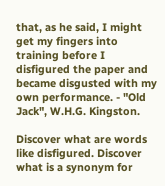that, as he said, I might get my fingers into training before I disfigured the paper and became disgusted with my own performance. - "Old Jack", W.H.G. Kingston.

Discover what are words like disfigured. Discover what is a synonym for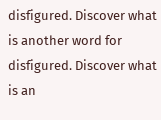disfigured. Discover what is another word for disfigured. Discover what is an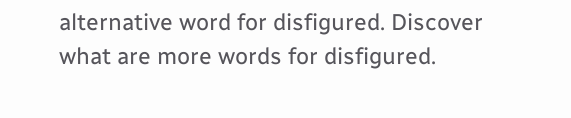alternative word for disfigured. Discover what are more words for disfigured.